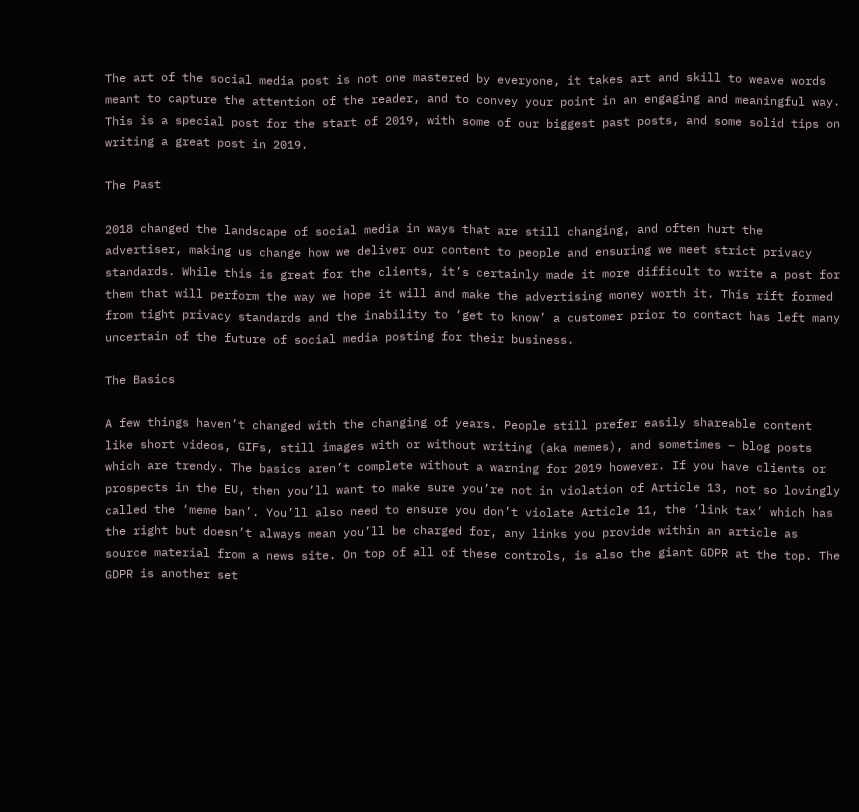The art of the social media post is not one mastered by everyone, it takes art and skill to weave words meant to capture the attention of the reader, and to convey your point in an engaging and meaningful way. This is a special post for the start of 2019, with some of our biggest past posts, and some solid tips on writing a great post in 2019.

The Past

2018 changed the landscape of social media in ways that are still changing, and often hurt the advertiser, making us change how we deliver our content to people and ensuring we meet strict privacy standards. While this is great for the clients, it’s certainly made it more difficult to write a post for them that will perform the way we hope it will and make the advertising money worth it. This rift formed from tight privacy standards and the inability to ‘get to know’ a customer prior to contact has left many uncertain of the future of social media posting for their business.

The Basics

A few things haven’t changed with the changing of years. People still prefer easily shareable content like short videos, GIFs, still images with or without writing (aka memes), and sometimes – blog posts which are trendy. The basics aren’t complete without a warning for 2019 however. If you have clients or prospects in the EU, then you’ll want to make sure you’re not in violation of Article 13, not so lovingly called the ‘meme ban’. You’ll also need to ensure you don’t violate Article 11, the ‘link tax’ which has the right but doesn’t always mean you’ll be charged for, any links you provide within an article as source material from a news site. On top of all of these controls, is also the giant GDPR at the top. The GDPR is another set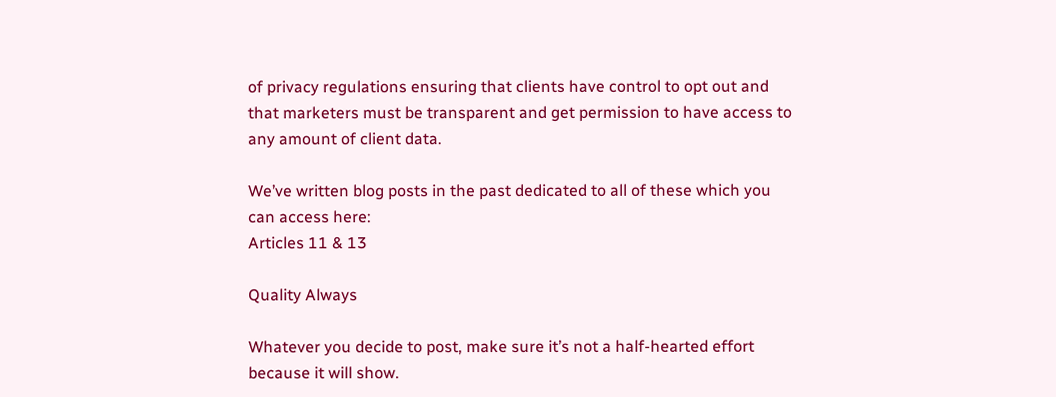of privacy regulations ensuring that clients have control to opt out and that marketers must be transparent and get permission to have access to any amount of client data.

We’ve written blog posts in the past dedicated to all of these which you can access here:
Articles 11 & 13

Quality Always

Whatever you decide to post, make sure it’s not a half-hearted effort because it will show.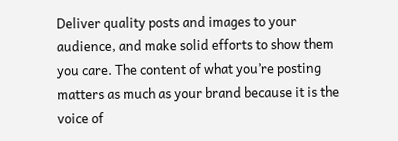Deliver quality posts and images to your audience, and make solid efforts to show them you care. The content of what you’re posting matters as much as your brand because it is the voice of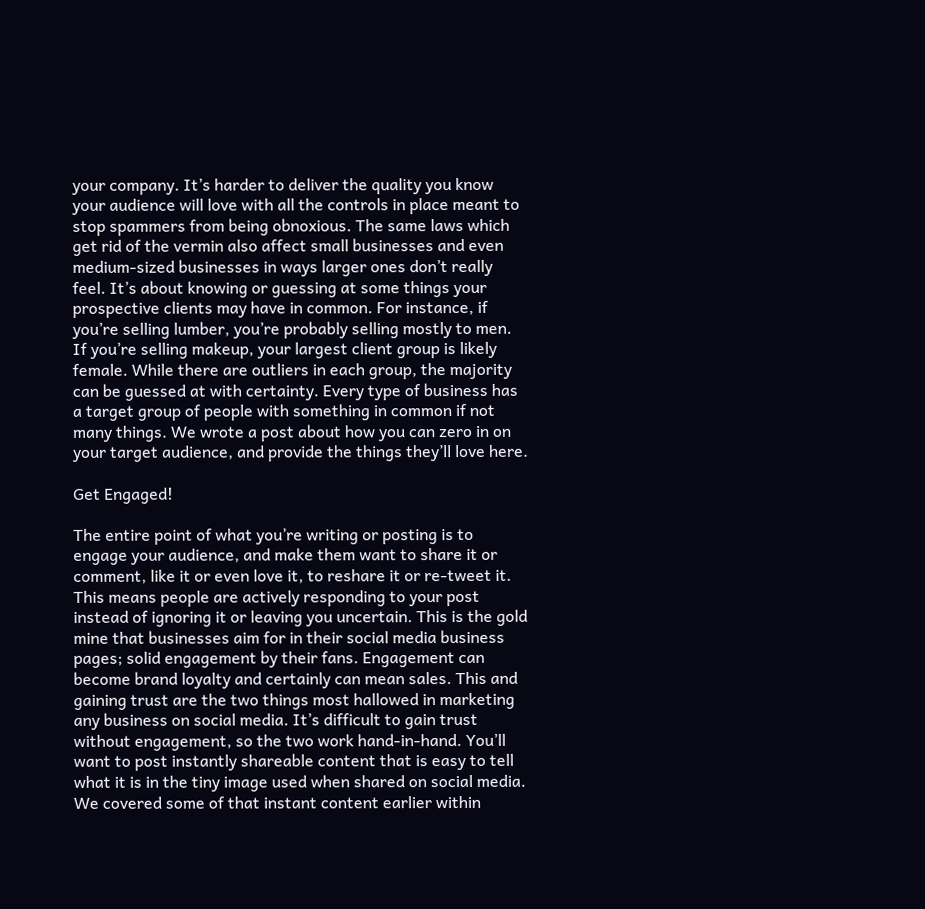your company. It’s harder to deliver the quality you know your audience will love with all the controls in place meant to stop spammers from being obnoxious. The same laws which get rid of the vermin also affect small businesses and even medium-sized businesses in ways larger ones don’t really feel. It’s about knowing or guessing at some things your prospective clients may have in common. For instance, if you’re selling lumber, you’re probably selling mostly to men. If you’re selling makeup, your largest client group is likely female. While there are outliers in each group, the majority can be guessed at with certainty. Every type of business has a target group of people with something in common if not many things. We wrote a post about how you can zero in on your target audience, and provide the things they’ll love here.

Get Engaged!

The entire point of what you’re writing or posting is to engage your audience, and make them want to share it or comment, like it or even love it, to reshare it or re-tweet it. This means people are actively responding to your post instead of ignoring it or leaving you uncertain. This is the gold mine that businesses aim for in their social media business pages; solid engagement by their fans. Engagement can become brand loyalty and certainly can mean sales. This and gaining trust are the two things most hallowed in marketing any business on social media. It’s difficult to gain trust without engagement, so the two work hand-in-hand. You’ll want to post instantly shareable content that is easy to tell what it is in the tiny image used when shared on social media. We covered some of that instant content earlier within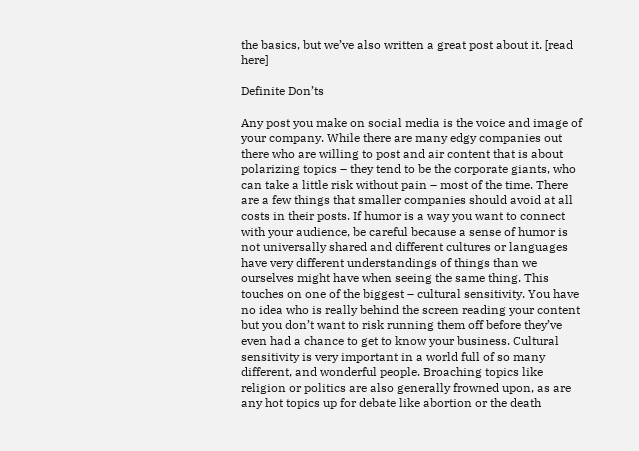the basics, but we’ve also written a great post about it. [read here]

Definite Don’ts

Any post you make on social media is the voice and image of your company. While there are many edgy companies out there who are willing to post and air content that is about polarizing topics – they tend to be the corporate giants, who can take a little risk without pain – most of the time. There are a few things that smaller companies should avoid at all costs in their posts. If humor is a way you want to connect with your audience, be careful because a sense of humor is not universally shared and different cultures or languages have very different understandings of things than we ourselves might have when seeing the same thing. This touches on one of the biggest – cultural sensitivity. You have no idea who is really behind the screen reading your content but you don’t want to risk running them off before they’ve even had a chance to get to know your business. Cultural sensitivity is very important in a world full of so many different, and wonderful people. Broaching topics like religion or politics are also generally frowned upon, as are any hot topics up for debate like abortion or the death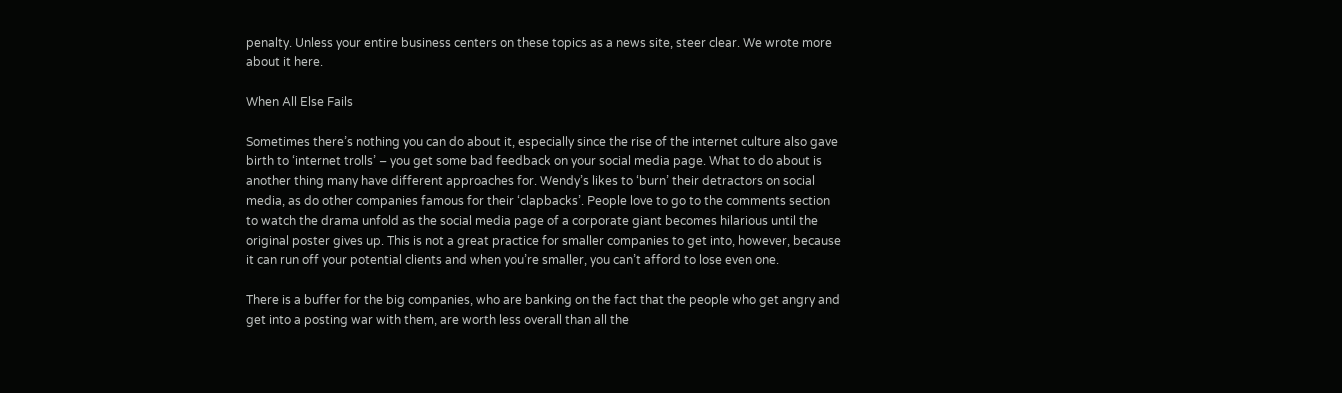penalty. Unless your entire business centers on these topics as a news site, steer clear. We wrote more about it here.

When All Else Fails

Sometimes there’s nothing you can do about it, especially since the rise of the internet culture also gave birth to ‘internet trolls’ – you get some bad feedback on your social media page. What to do about is another thing many have different approaches for. Wendy’s likes to ‘burn’ their detractors on social media, as do other companies famous for their ‘clapbacks’. People love to go to the comments section to watch the drama unfold as the social media page of a corporate giant becomes hilarious until the original poster gives up. This is not a great practice for smaller companies to get into, however, because it can run off your potential clients and when you’re smaller, you can’t afford to lose even one.

There is a buffer for the big companies, who are banking on the fact that the people who get angry and get into a posting war with them, are worth less overall than all the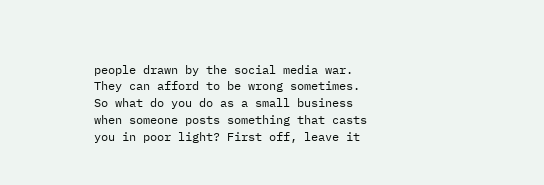people drawn by the social media war. They can afford to be wrong sometimes. So what do you do as a small business when someone posts something that casts you in poor light? First off, leave it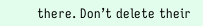there. Don’t delete their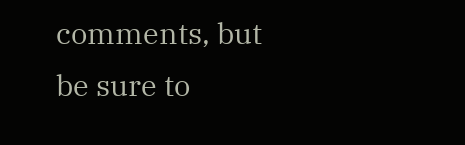comments, but be sure to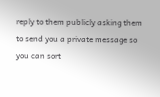reply to them publicly asking them to send you a private message so you can sort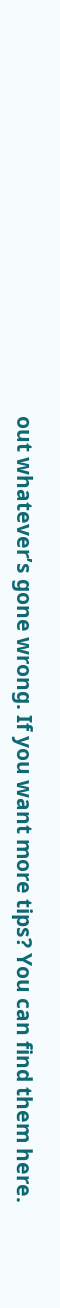out whatever’s gone wrong. If you want more tips? You can find them here.